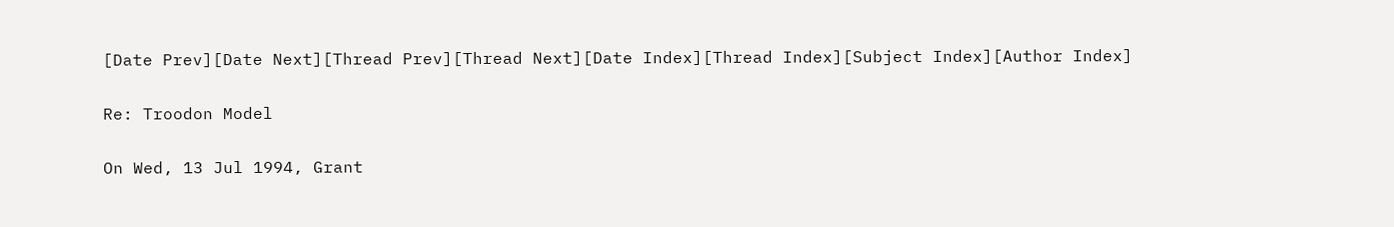[Date Prev][Date Next][Thread Prev][Thread Next][Date Index][Thread Index][Subject Index][Author Index]

Re: Troodon Model

On Wed, 13 Jul 1994, Grant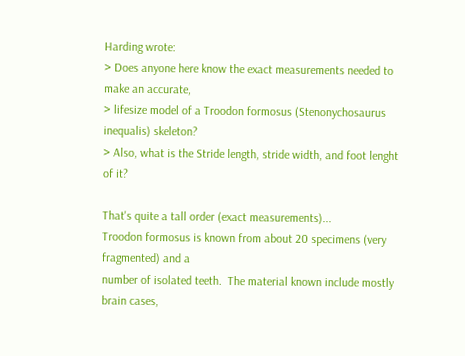Harding wrote:
> Does anyone here know the exact measurements needed to make an accurate,
> lifesize model of a Troodon formosus (Stenonychosaurus inequalis) skeleton?
> Also, what is the Stride length, stride width, and foot lenght of it?

That's quite a tall order (exact measurements)...
Troodon formosus is known from about 20 specimens (very fragmented) and a
number of isolated teeth.  The material known include mostly brain cases,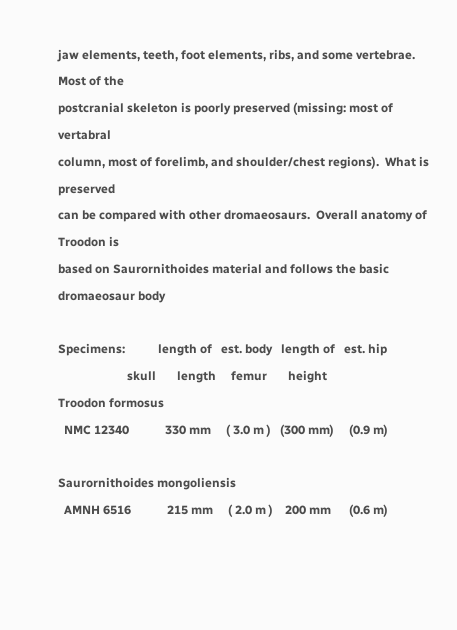jaw elements, teeth, foot elements, ribs, and some vertebrae.  Most of the
postcranial skeleton is poorly preserved (missing: most of vertabral
column, most of forelimb, and shoulder/chest regions).  What is preserved
can be compared with other dromaeosaurs.  Overall anatomy of Troodon is
based on Saurornithoides material and follows the basic dromaeosaur body

Specimens:           length of   est. body   length of   est. hip
                       skull       length     femur       height
Troodon formosus
  NMC 12340            330 mm     ( 3.0 m )   (300 mm)     (0.9 m)

Saurornithoides mongoliensis
  AMNH 6516            215 mm     ( 2.0 m )    200 mm      (0.6 m)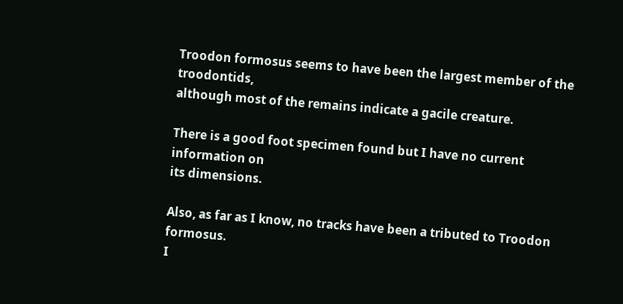Troodon formosus seems to have been the largest member of the troodontids,
although most of the remains indicate a gacile creature.

There is a good foot specimen found but I have no current information on
its dimensions.

Also, as far as I know, no tracks have been a tributed to Troodon formosus.
I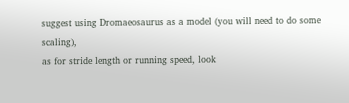suggest using Dromaeosaurus as a model (you will need to do some scaling),
as for stride length or running speed, look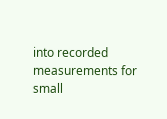into recorded measurements for
small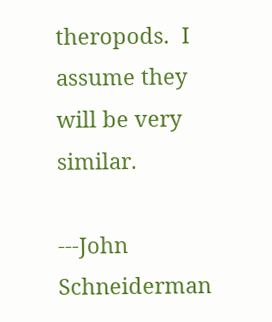theropods.  I assume they will be very similar.

---John Schneiderman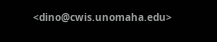<dino@cwis.unomaha.edu>